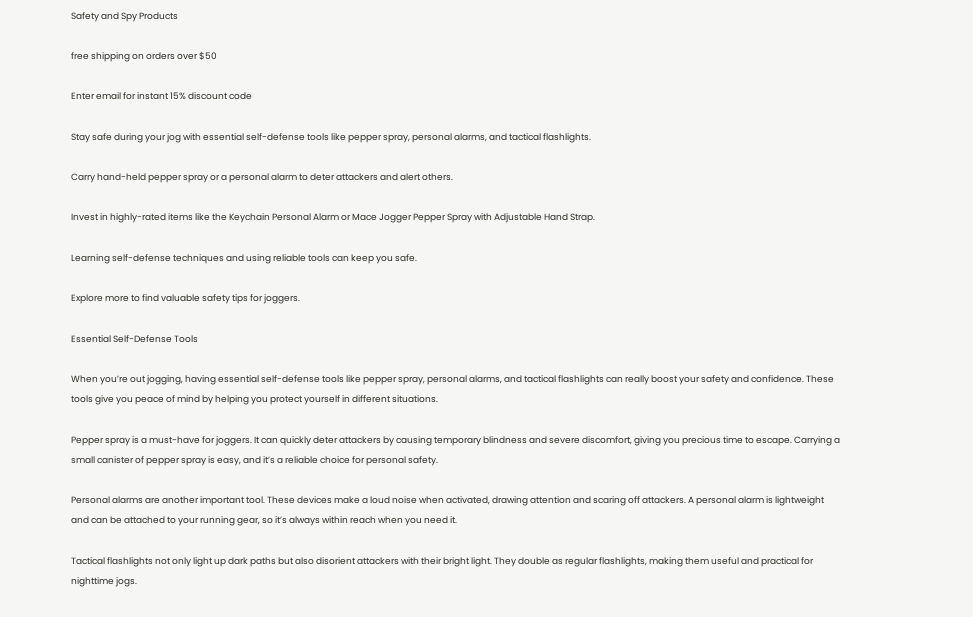Safety and Spy Products

free shipping on orders over $50

Enter email for instant 15% discount code

Stay safe during your jog with essential self-defense tools like pepper spray, personal alarms, and tactical flashlights.

Carry hand-held pepper spray or a personal alarm to deter attackers and alert others.

Invest in highly-rated items like the Keychain Personal Alarm or Mace Jogger Pepper Spray with Adjustable Hand Strap.

Learning self-defense techniques and using reliable tools can keep you safe.

Explore more to find valuable safety tips for joggers.

Essential Self-Defense Tools

When you’re out jogging, having essential self-defense tools like pepper spray, personal alarms, and tactical flashlights can really boost your safety and confidence. These tools give you peace of mind by helping you protect yourself in different situations.

Pepper spray is a must-have for joggers. It can quickly deter attackers by causing temporary blindness and severe discomfort, giving you precious time to escape. Carrying a small canister of pepper spray is easy, and it’s a reliable choice for personal safety.

Personal alarms are another important tool. These devices make a loud noise when activated, drawing attention and scaring off attackers. A personal alarm is lightweight and can be attached to your running gear, so it’s always within reach when you need it.

Tactical flashlights not only light up dark paths but also disorient attackers with their bright light. They double as regular flashlights, making them useful and practical for nighttime jogs.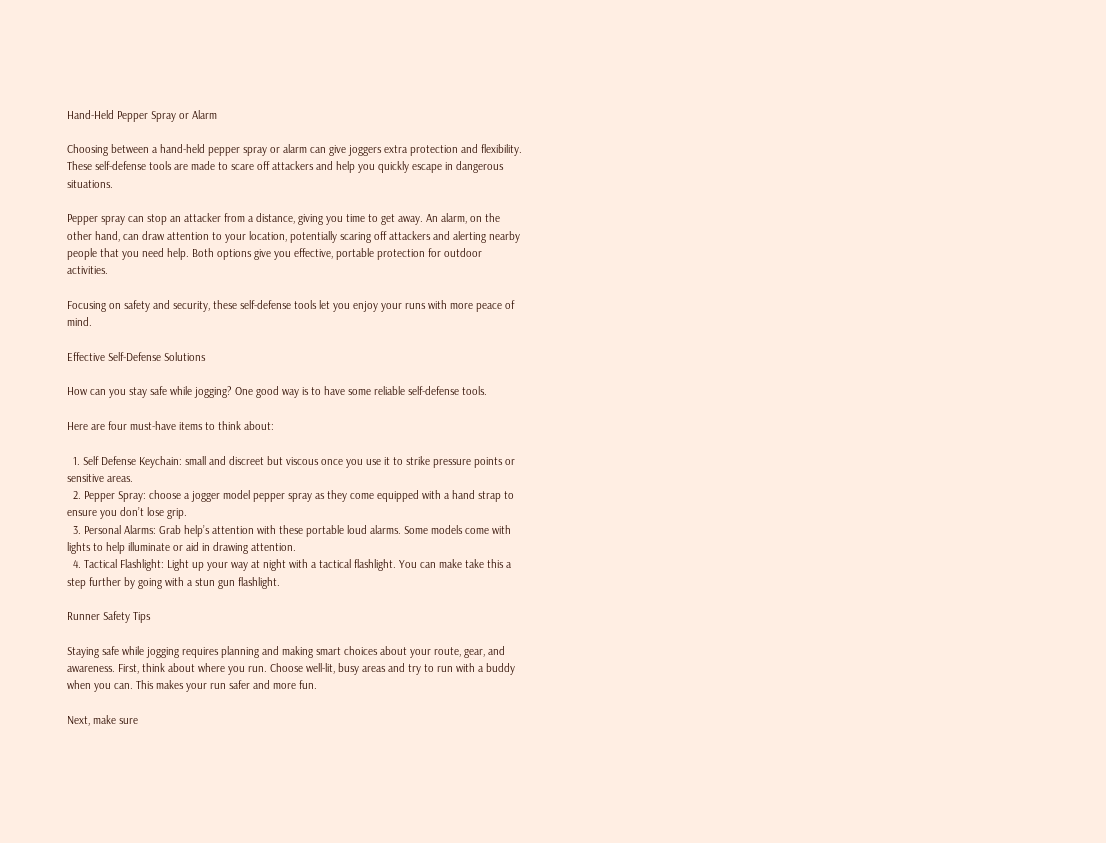Hand-Held Pepper Spray or Alarm

Choosing between a hand-held pepper spray or alarm can give joggers extra protection and flexibility. These self-defense tools are made to scare off attackers and help you quickly escape in dangerous situations.

Pepper spray can stop an attacker from a distance, giving you time to get away. An alarm, on the other hand, can draw attention to your location, potentially scaring off attackers and alerting nearby people that you need help. Both options give you effective, portable protection for outdoor activities.

Focusing on safety and security, these self-defense tools let you enjoy your runs with more peace of mind.

Effective Self-Defense Solutions

How can you stay safe while jogging? One good way is to have some reliable self-defense tools.

Here are four must-have items to think about:

  1. Self Defense Keychain: small and discreet but viscous once you use it to strike pressure points or sensitive areas.
  2. Pepper Spray: choose a jogger model pepper spray as they come equipped with a hand strap to ensure you don’t lose grip.
  3. Personal Alarms: Grab help’s attention with these portable loud alarms. Some models come with lights to help illuminate or aid in drawing attention.
  4. Tactical Flashlight: Light up your way at night with a tactical flashlight. You can make take this a step further by going with a stun gun flashlight.

Runner Safety Tips

Staying safe while jogging requires planning and making smart choices about your route, gear, and awareness. First, think about where you run. Choose well-lit, busy areas and try to run with a buddy when you can. This makes your run safer and more fun.

Next, make sure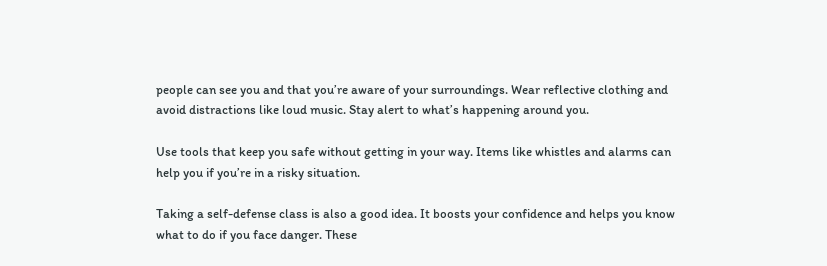people can see you and that you’re aware of your surroundings. Wear reflective clothing and avoid distractions like loud music. Stay alert to what’s happening around you.

Use tools that keep you safe without getting in your way. Items like whistles and alarms can help you if you’re in a risky situation.

Taking a self-defense class is also a good idea. It boosts your confidence and helps you know what to do if you face danger. These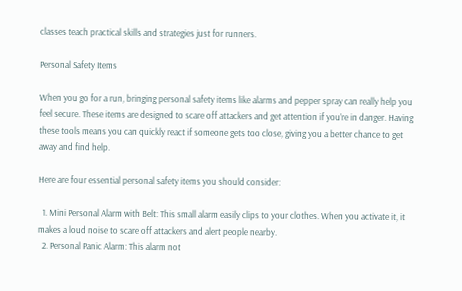classes teach practical skills and strategies just for runners.

Personal Safety Items

When you go for a run, bringing personal safety items like alarms and pepper spray can really help you feel secure. These items are designed to scare off attackers and get attention if you’re in danger. Having these tools means you can quickly react if someone gets too close, giving you a better chance to get away and find help.

Here are four essential personal safety items you should consider:

  1. Mini Personal Alarm with Belt: This small alarm easily clips to your clothes. When you activate it, it makes a loud noise to scare off attackers and alert people nearby.
  2. Personal Panic Alarm: This alarm not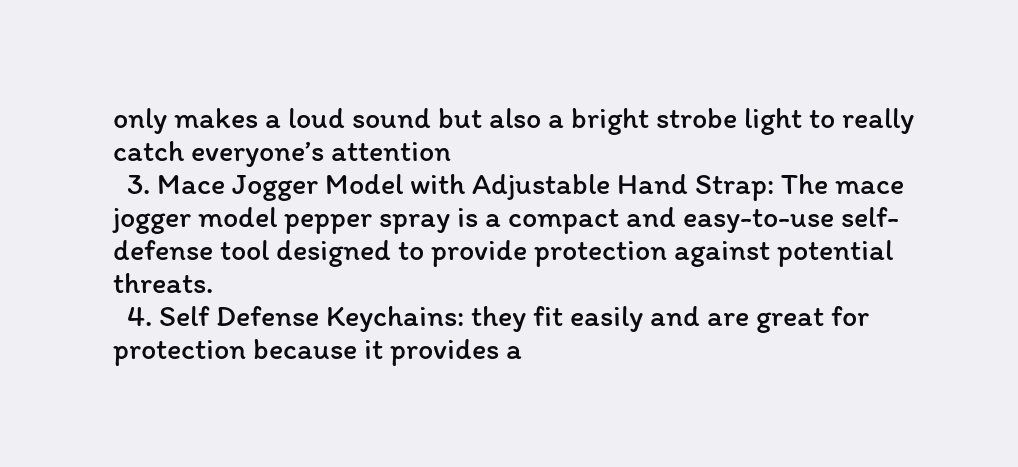only makes a loud sound but also a bright strobe light to really catch everyone’s attention
  3. Mace Jogger Model with Adjustable Hand Strap: The mace jogger model pepper spray is a compact and easy-to-use self-defense tool designed to provide protection against potential threats.
  4. Self Defense Keychains: they fit easily and are great for protection because it provides a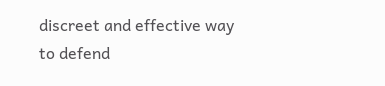discreet and effective way to defend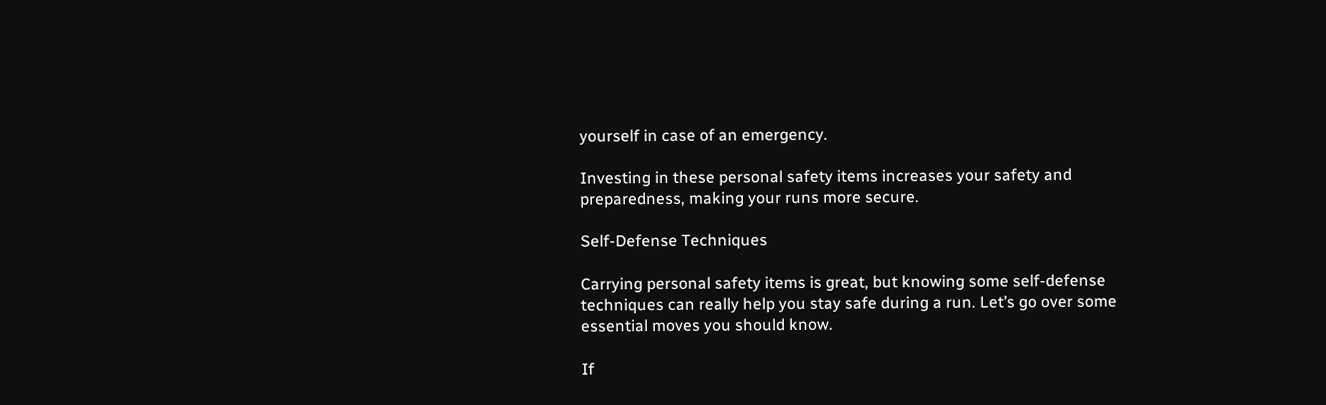yourself in case of an emergency.

Investing in these personal safety items increases your safety and preparedness, making your runs more secure.

Self-Defense Techniques

Carrying personal safety items is great, but knowing some self-defense techniques can really help you stay safe during a run. Let’s go over some essential moves you should know.

If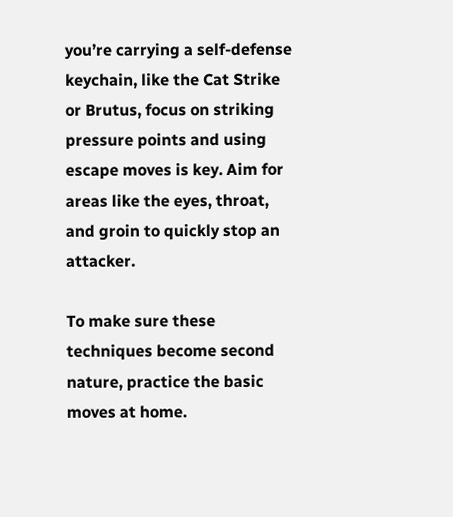you’re carrying a self-defense keychain, like the Cat Strike or Brutus, focus on striking pressure points and using escape moves is key. Aim for areas like the eyes, throat, and groin to quickly stop an attacker.

To make sure these techniques become second nature, practice the basic moves at home.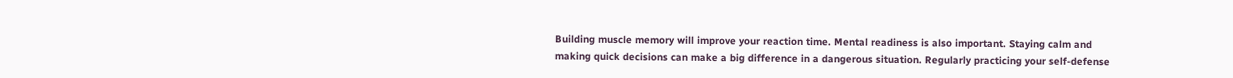Building muscle memory will improve your reaction time. Mental readiness is also important. Staying calm and making quick decisions can make a big difference in a dangerous situation. Regularly practicing your self-defense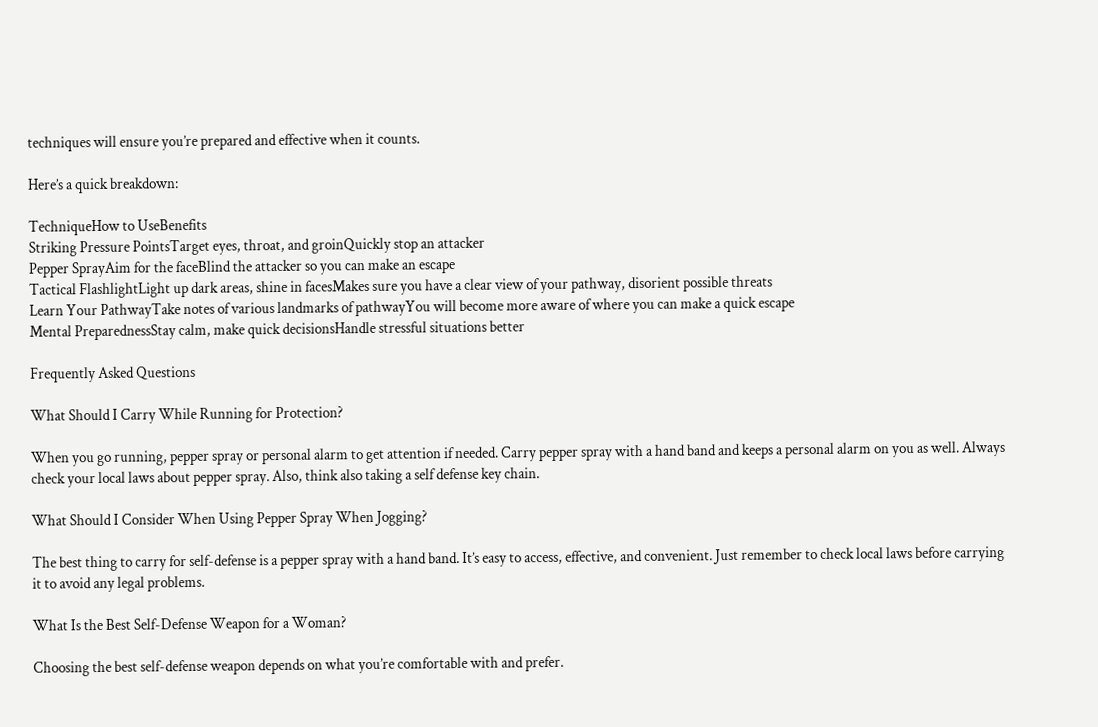techniques will ensure you’re prepared and effective when it counts.

Here’s a quick breakdown:

TechniqueHow to UseBenefits
Striking Pressure PointsTarget eyes, throat, and groinQuickly stop an attacker
Pepper SprayAim for the faceBlind the attacker so you can make an escape
Tactical FlashlightLight up dark areas, shine in facesMakes sure you have a clear view of your pathway, disorient possible threats
Learn Your PathwayTake notes of various landmarks of pathwayYou will become more aware of where you can make a quick escape
Mental PreparednessStay calm, make quick decisionsHandle stressful situations better

Frequently Asked Questions

What Should I Carry While Running for Protection?

When you go running, pepper spray or personal alarm to get attention if needed. Carry pepper spray with a hand band and keeps a personal alarm on you as well. Always check your local laws about pepper spray. Also, think also taking a self defense key chain.

What Should I Consider When Using Pepper Spray When Jogging?

The best thing to carry for self-defense is a pepper spray with a hand band. It’s easy to access, effective, and convenient. Just remember to check local laws before carrying it to avoid any legal problems.

What Is the Best Self-Defense Weapon for a Woman?

Choosing the best self-defense weapon depends on what you’re comfortable with and prefer.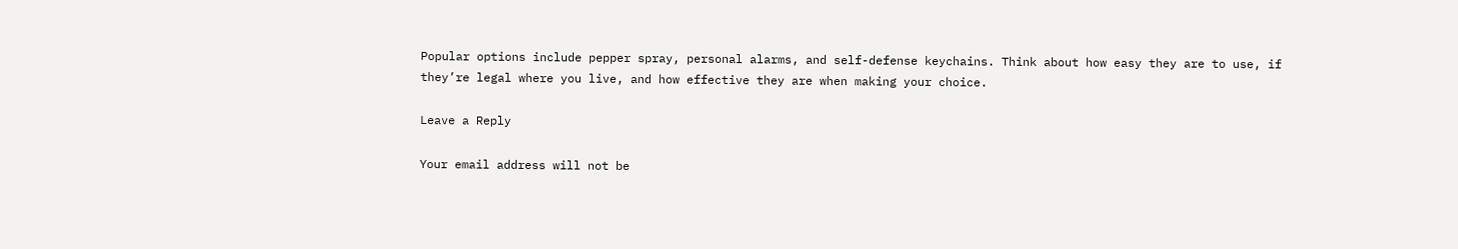Popular options include pepper spray, personal alarms, and self-defense keychains. Think about how easy they are to use, if they’re legal where you live, and how effective they are when making your choice.

Leave a Reply

Your email address will not be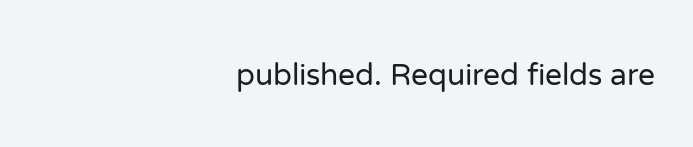published. Required fields are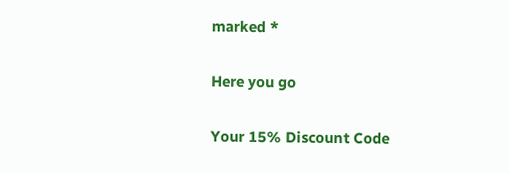marked *

Here you go

Your 15% Discount Code